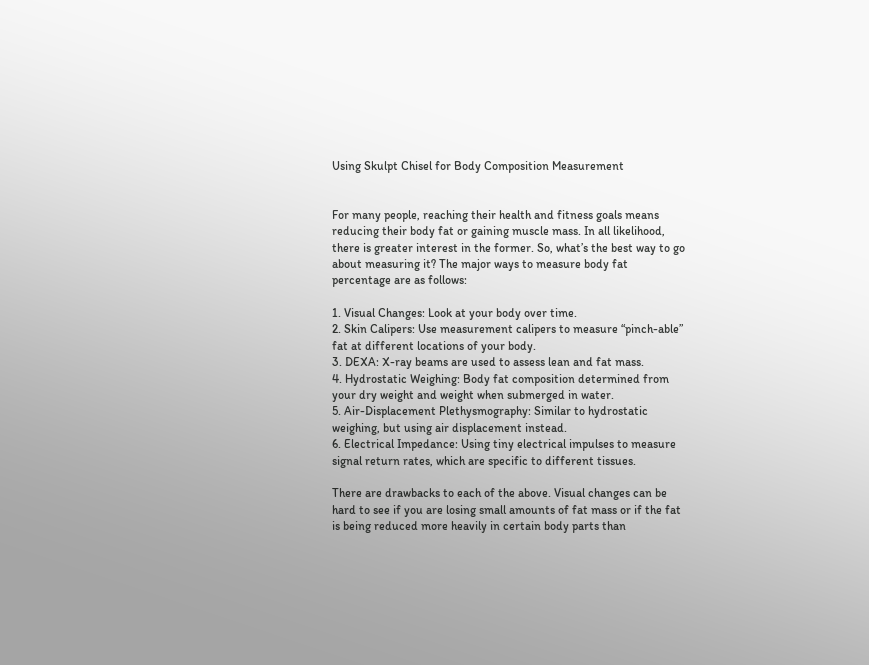Using Skulpt Chisel for Body Composition Measurement


For many people, reaching their health and fitness goals means reducing their body fat or gaining muscle mass. In all likelihood, there is greater interest in the former. So, what’s the best way to go about measuring it? The major ways to measure body fat percentage are as follows:

1. Visual Changes: Look at your body over time.
2. Skin Calipers: Use measurement calipers to measure “pinch-able” fat at different locations of your body.
3. DEXA: X-ray beams are used to assess lean and fat mass.
4. Hydrostatic Weighing: Body fat composition determined from your dry weight and weight when submerged in water.
5. Air-Displacement Plethysmography: Similar to hydrostatic weighing, but using air displacement instead.
6. Electrical Impedance: Using tiny electrical impulses to measure signal return rates, which are specific to different tissues.

There are drawbacks to each of the above. Visual changes can be hard to see if you are losing small amounts of fat mass or if the fat is being reduced more heavily in certain body parts than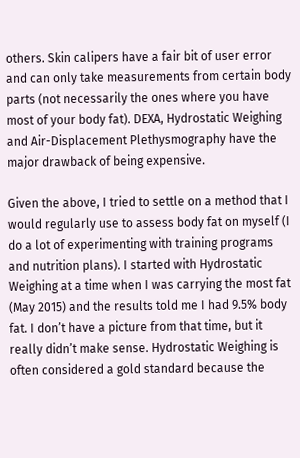others. Skin calipers have a fair bit of user error and can only take measurements from certain body parts (not necessarily the ones where you have most of your body fat). DEXA, Hydrostatic Weighing and Air-Displacement Plethysmography have the major drawback of being expensive.

Given the above, I tried to settle on a method that I would regularly use to assess body fat on myself (I do a lot of experimenting with training programs and nutrition plans). I started with Hydrostatic Weighing at a time when I was carrying the most fat (May 2015) and the results told me I had 9.5% body fat. I don’t have a picture from that time, but it really didn’t make sense. Hydrostatic Weighing is often considered a gold standard because the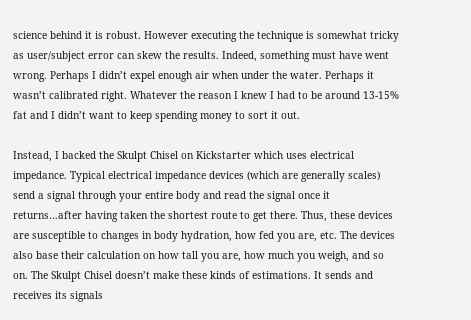science behind it is robust. However executing the technique is somewhat tricky as user/subject error can skew the results. Indeed, something must have went wrong. Perhaps I didn’t expel enough air when under the water. Perhaps it wasn’t calibrated right. Whatever the reason I knew I had to be around 13-15% fat and I didn’t want to keep spending money to sort it out.

Instead, I backed the Skulpt Chisel on Kickstarter which uses electrical impedance. Typical electrical impedance devices (which are generally scales) send a signal through your entire body and read the signal once it returns…after having taken the shortest route to get there. Thus, these devices are susceptible to changes in body hydration, how fed you are, etc. The devices also base their calculation on how tall you are, how much you weigh, and so on. The Skulpt Chisel doesn’t make these kinds of estimations. It sends and receives its signals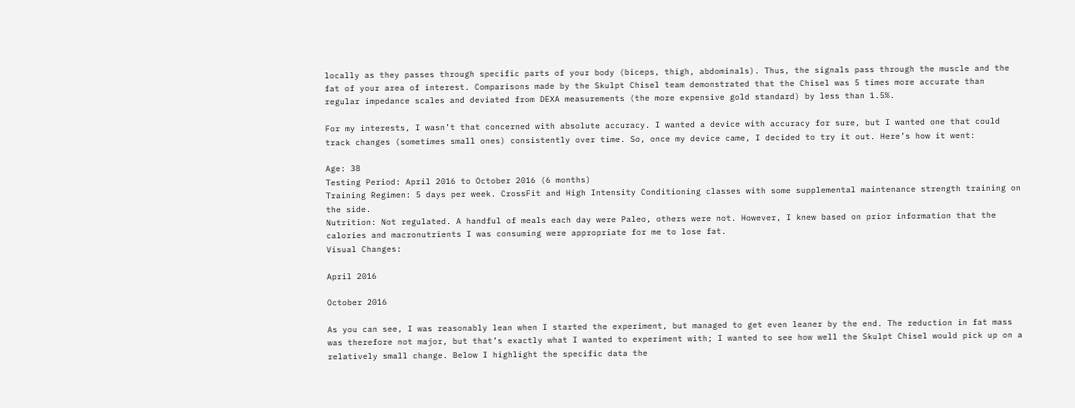locally as they passes through specific parts of your body (biceps, thigh, abdominals). Thus, the signals pass through the muscle and the fat of your area of interest. Comparisons made by the Skulpt Chisel team demonstrated that the Chisel was 5 times more accurate than regular impedance scales and deviated from DEXA measurements (the more expensive gold standard) by less than 1.5%.

For my interests, I wasn’t that concerned with absolute accuracy. I wanted a device with accuracy for sure, but I wanted one that could track changes (sometimes small ones) consistently over time. So, once my device came, I decided to try it out. Here’s how it went:

Age: 38
Testing Period: April 2016 to October 2016 (6 months)
Training Regimen: 5 days per week. CrossFit and High Intensity Conditioning classes with some supplemental maintenance strength training on the side.
Nutrition: Not regulated. A handful of meals each day were Paleo, others were not. However, I knew based on prior information that the calories and macronutrients I was consuming were appropriate for me to lose fat.
Visual Changes:

April 2016

October 2016

As you can see, I was reasonably lean when I started the experiment, but managed to get even leaner by the end. The reduction in fat mass was therefore not major, but that’s exactly what I wanted to experiment with; I wanted to see how well the Skulpt Chisel would pick up on a relatively small change. Below I highlight the specific data the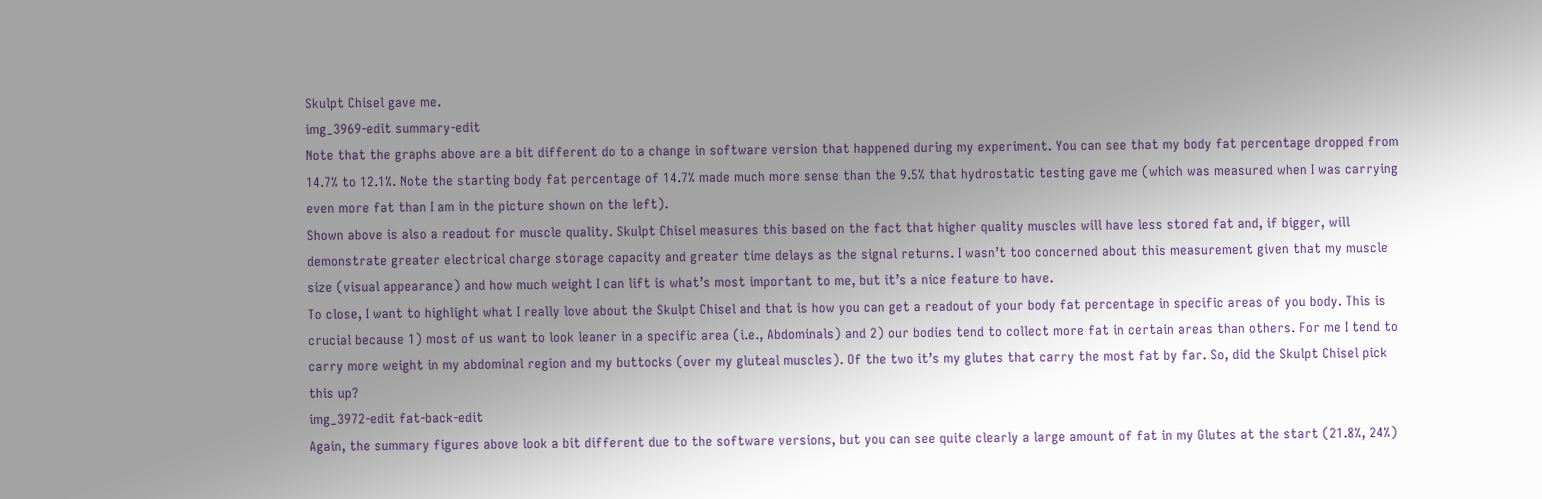Skulpt Chisel gave me.
img_3969-edit summary-edit
Note that the graphs above are a bit different do to a change in software version that happened during my experiment. You can see that my body fat percentage dropped from 14.7% to 12.1%. Note the starting body fat percentage of 14.7% made much more sense than the 9.5% that hydrostatic testing gave me (which was measured when I was carrying even more fat than I am in the picture shown on the left).
Shown above is also a readout for muscle quality. Skulpt Chisel measures this based on the fact that higher quality muscles will have less stored fat and, if bigger, will demonstrate greater electrical charge storage capacity and greater time delays as the signal returns. I wasn’t too concerned about this measurement given that my muscle size (visual appearance) and how much weight I can lift is what’s most important to me, but it’s a nice feature to have.
To close, I want to highlight what I really love about the Skulpt Chisel and that is how you can get a readout of your body fat percentage in specific areas of you body. This is crucial because 1) most of us want to look leaner in a specific area (i.e., Abdominals) and 2) our bodies tend to collect more fat in certain areas than others. For me I tend to carry more weight in my abdominal region and my buttocks (over my gluteal muscles). Of the two it’s my glutes that carry the most fat by far. So, did the Skulpt Chisel pick this up?
img_3972-edit fat-back-edit
Again, the summary figures above look a bit different due to the software versions, but you can see quite clearly a large amount of fat in my Glutes at the start (21.8%, 24%)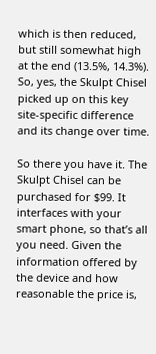which is then reduced, but still somewhat high at the end (13.5%, 14.3%). So, yes, the Skulpt Chisel picked up on this key site-specific difference and its change over time.

So there you have it. The Skulpt Chisel can be purchased for $99. It interfaces with your smart phone, so that’s all you need. Given the information offered by the device and how reasonable the price is,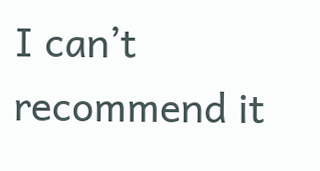I can’t recommend it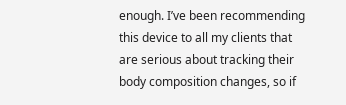enough. I’ve been recommending this device to all my clients that are serious about tracking their body composition changes, so if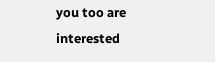you too are interested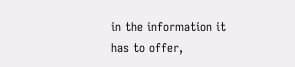in the information it has to offer,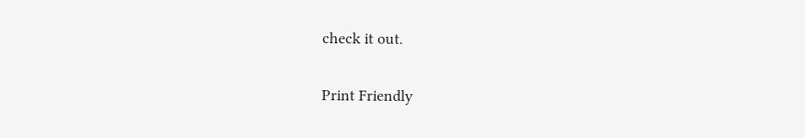check it out.

Print Friendly